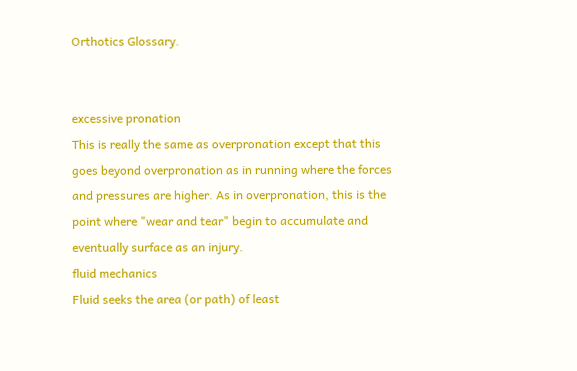Orthotics Glossary.


excessive pronation
This is really the same as overpronation except that this goes beyond overpronation as in running where the forces and pressures are higher. As in overpronation, this is the point where "wear and tear" begin to accumulate and eventually surface as an injury.
fluid mechanics
Fluid seeks the area (or path) of least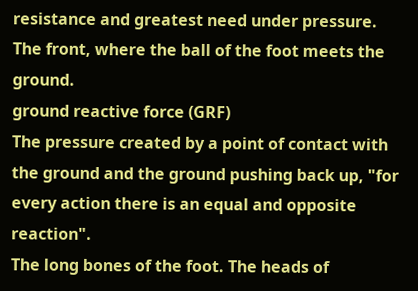resistance and greatest need under pressure.
The front, where the ball of the foot meets the ground.
ground reactive force (GRF)
The pressure created by a point of contact with the ground and the ground pushing back up, "for every action there is an equal and opposite reaction".
The long bones of the foot. The heads of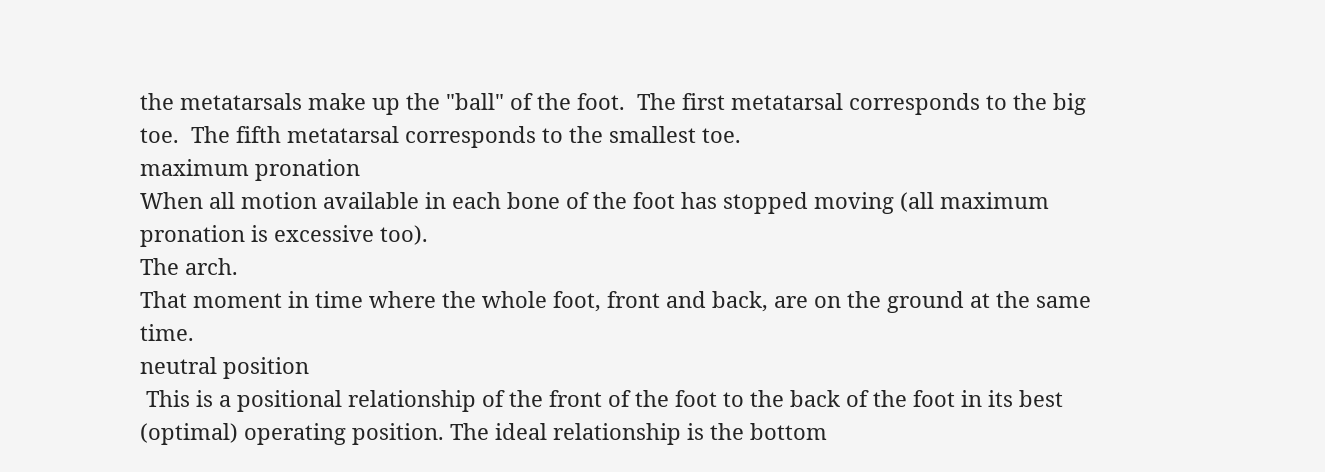the metatarsals make up the "ball" of the foot.  The first metatarsal corresponds to the big toe.  The fifth metatarsal corresponds to the smallest toe.
maximum pronation
When all motion available in each bone of the foot has stopped moving (all maximum pronation is excessive too).
The arch.
That moment in time where the whole foot, front and back, are on the ground at the same time.
neutral position
 This is a positional relationship of the front of the foot to the back of the foot in its best (optimal) operating position. The ideal relationship is the bottom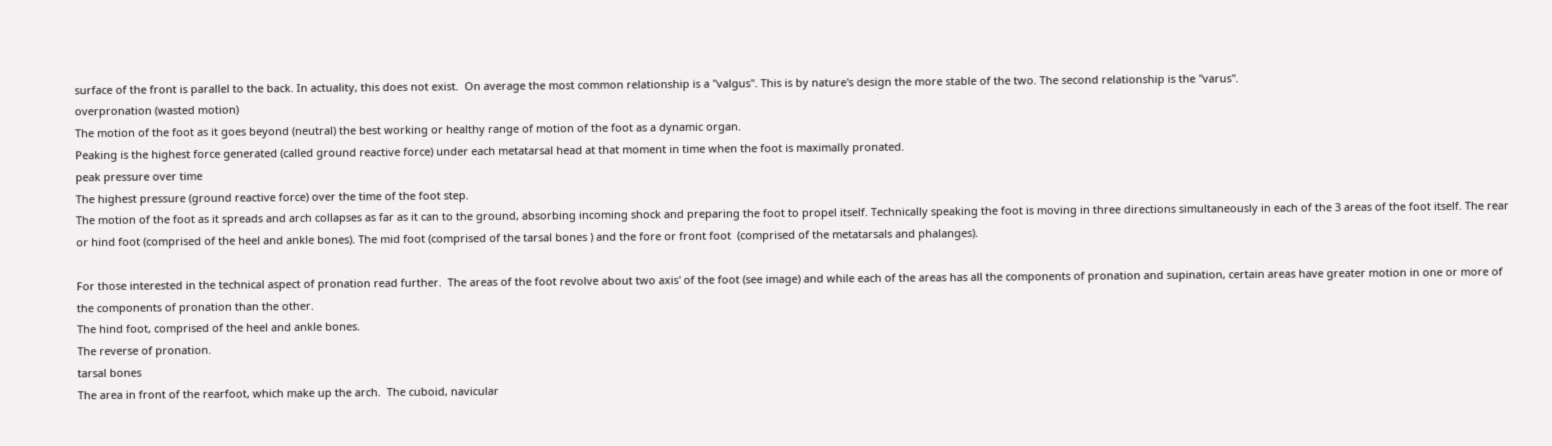surface of the front is parallel to the back. In actuality, this does not exist.  On average the most common relationship is a "valgus". This is by nature's design the more stable of the two. The second relationship is the "varus".
overpronation (wasted motion)
The motion of the foot as it goes beyond (neutral) the best working or healthy range of motion of the foot as a dynamic organ.
Peaking is the highest force generated (called ground reactive force) under each metatarsal head at that moment in time when the foot is maximally pronated.
peak pressure over time
The highest pressure (ground reactive force) over the time of the foot step.
The motion of the foot as it spreads and arch collapses as far as it can to the ground, absorbing incoming shock and preparing the foot to propel itself. Technically speaking the foot is moving in three directions simultaneously in each of the 3 areas of the foot itself. The rear or hind foot (comprised of the heel and ankle bones). The mid foot (comprised of the tarsal bones ) and the fore or front foot  (comprised of the metatarsals and phalanges).

For those interested in the technical aspect of pronation read further.  The areas of the foot revolve about two axis' of the foot (see image) and while each of the areas has all the components of pronation and supination, certain areas have greater motion in one or more of the components of pronation than the other.
The hind foot, comprised of the heel and ankle bones.
The reverse of pronation.
tarsal bones
The area in front of the rearfoot, which make up the arch.  The cuboid, navicular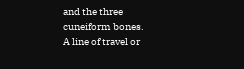and the three cuneiform bones.
A line of travel or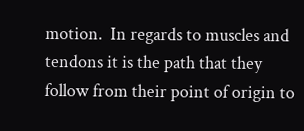motion.  In regards to muscles and tendons it is the path that they follow from their point of origin to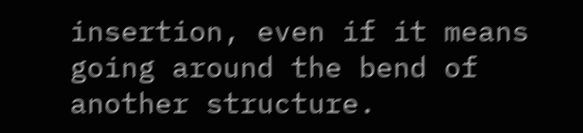insertion, even if it means going around the bend of another structure.